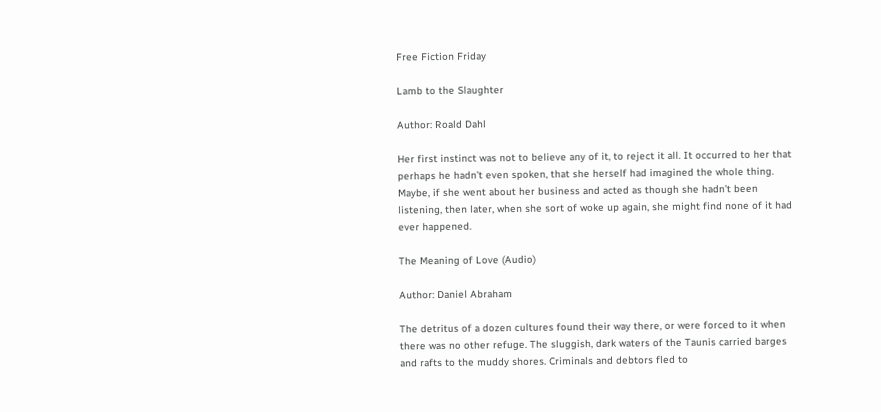Free Fiction Friday

Lamb to the Slaughter

Author: Roald Dahl

Her first instinct was not to believe any of it, to reject it all. It occurred to her that perhaps he hadn’t even spoken, that she herself had imagined the whole thing. Maybe, if she went about her business and acted as though she hadn’t been listening, then later, when she sort of woke up again, she might find none of it had ever happened.

The Meaning of Love (Audio)

Author: Daniel Abraham

The detritus of a dozen cultures found their way there, or were forced to it when there was no other refuge. The sluggish, dark waters of the Taunis carried barges and rafts to the muddy shores. Criminals and debtors fled to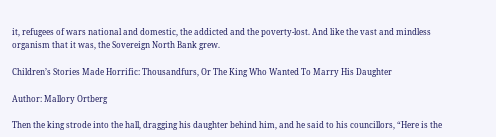it, refugees of wars national and domestic, the addicted and the poverty-lost. And like the vast and mindless organism that it was, the Sovereign North Bank grew.

Children’s Stories Made Horrific: Thousandfurs, Or The King Who Wanted To Marry His Daughter

Author: Mallory Ortberg

Then the king strode into the hall, dragging his daughter behind him, and he said to his councillors, “Here is the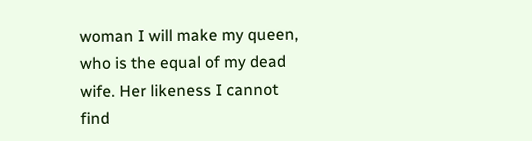woman I will make my queen, who is the equal of my dead wife. Her likeness I cannot find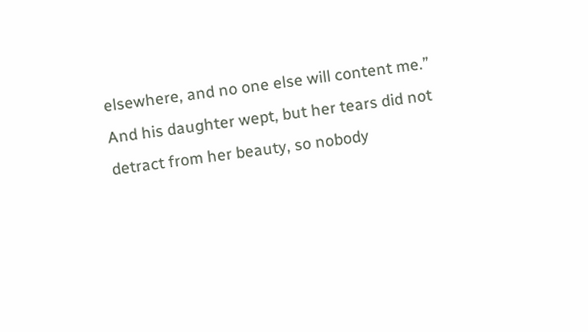elsewhere, and no one else will content me.” And his daughter wept, but her tears did not detract from her beauty, so nobody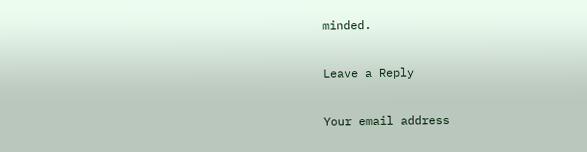minded.

Leave a Reply

Your email address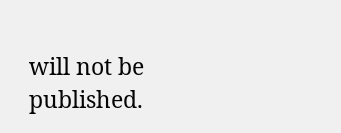will not be published.